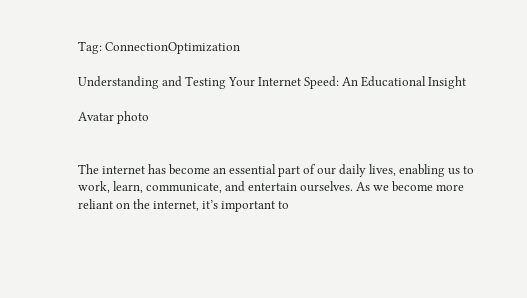Tag: ConnectionOptimization

Understanding and Testing Your Internet Speed: An Educational Insight

Avatar photo


The internet has become an essential part of our daily lives, enabling us to work, learn, communicate, and entertain ourselves. As we become more reliant on the internet, it’s important to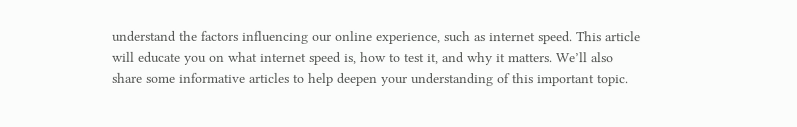understand the factors influencing our online experience, such as internet speed. This article will educate you on what internet speed is, how to test it, and why it matters. We’ll also share some informative articles to help deepen your understanding of this important topic.